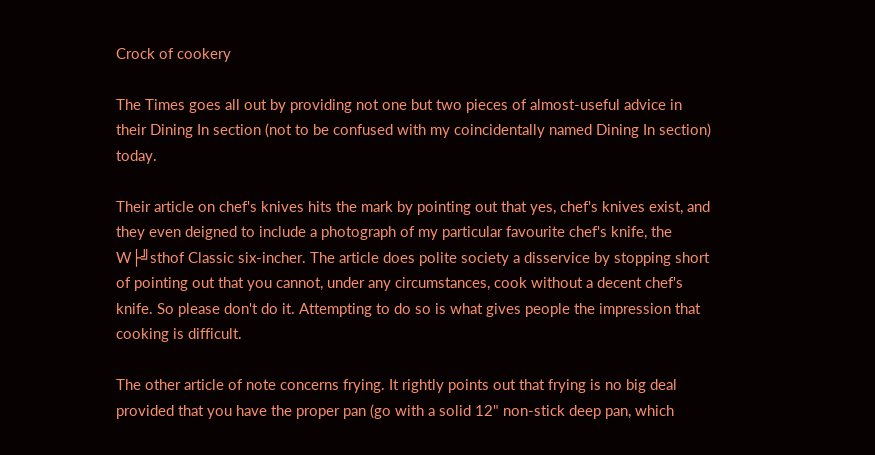Crock of cookery

The Times goes all out by providing not one but two pieces of almost-useful advice in their Dining In section (not to be confused with my coincidentally named Dining In section) today.

Their article on chef's knives hits the mark by pointing out that yes, chef's knives exist, and they even deigned to include a photograph of my particular favourite chef's knife, the W├╝sthof Classic six-incher. The article does polite society a disservice by stopping short of pointing out that you cannot, under any circumstances, cook without a decent chef's knife. So please don't do it. Attempting to do so is what gives people the impression that cooking is difficult.

The other article of note concerns frying. It rightly points out that frying is no big deal provided that you have the proper pan (go with a solid 12" non-stick deep pan, which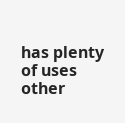has plenty of uses other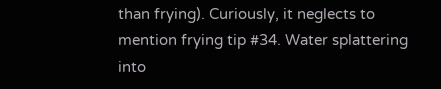than frying). Curiously, it neglects to mention frying tip #34. Water splattering into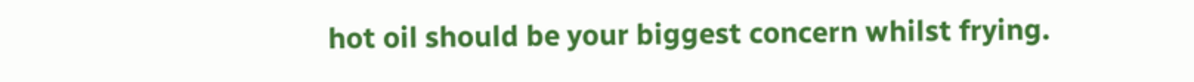hot oil should be your biggest concern whilst frying.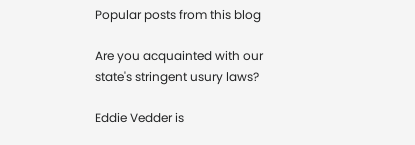Popular posts from this blog

Are you acquainted with our state's stringent usury laws?

Eddie Vedder is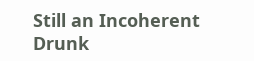Still an Incoherent Drunk